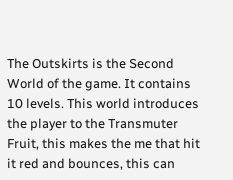The Outskirts is the Second World of the game. It contains 10 levels. This world introduces the player to the Transmuter Fruit, this makes the me that hit it red and bounces, this can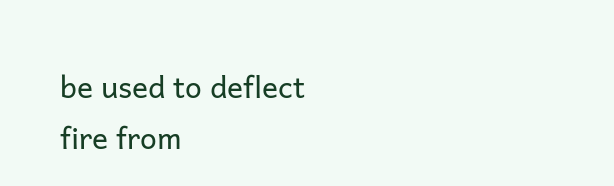be used to deflect fire from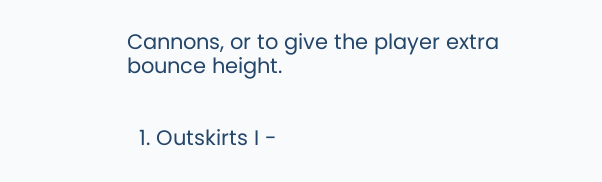Cannons, or to give the player extra bounce height.


  1. Outskirts I -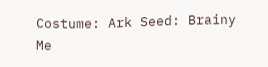Costume: Ark Seed: Brainy Me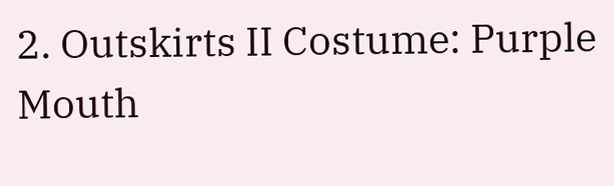2. Outskirts II Costume: Purple Mouth